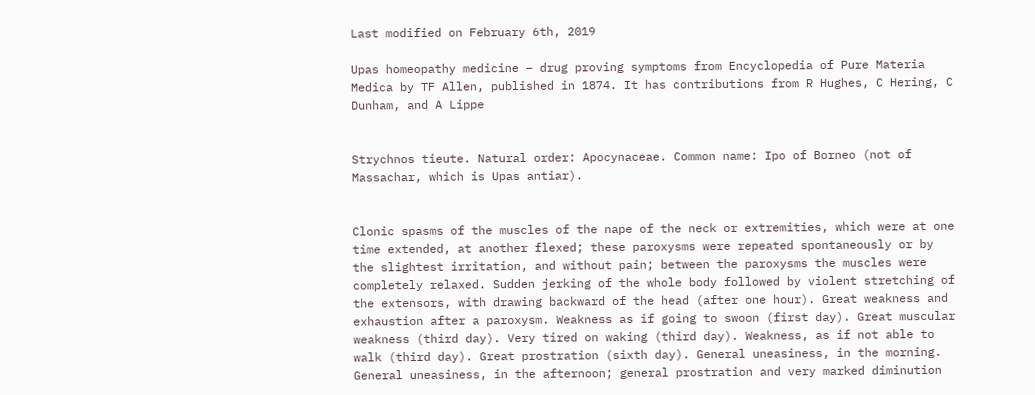Last modified on February 6th, 2019

Upas homeopathy medicine – drug proving symptoms from Encyclopedia of Pure Materia Medica by TF Allen, published in 1874. It has contributions from R Hughes, C Hering, C Dunham, and A Lippe


Strychnos tieute. Natural order: Apocynaceae. Common name: Ipo of Borneo (not of Massachar, which is Upas antiar).


Clonic spasms of the muscles of the nape of the neck or extremities, which were at one time extended, at another flexed; these paroxysms were repeated spontaneously or by the slightest irritation, and without pain; between the paroxysms the muscles were completely relaxed. Sudden jerking of the whole body followed by violent stretching of the extensors, with drawing backward of the head (after one hour). Great weakness and exhaustion after a paroxysm. Weakness as if going to swoon (first day). Great muscular weakness (third day). Very tired on waking (third day). Weakness, as if not able to walk (third day). Great prostration (sixth day). General uneasiness, in the morning. General uneasiness, in the afternoon; general prostration and very marked diminution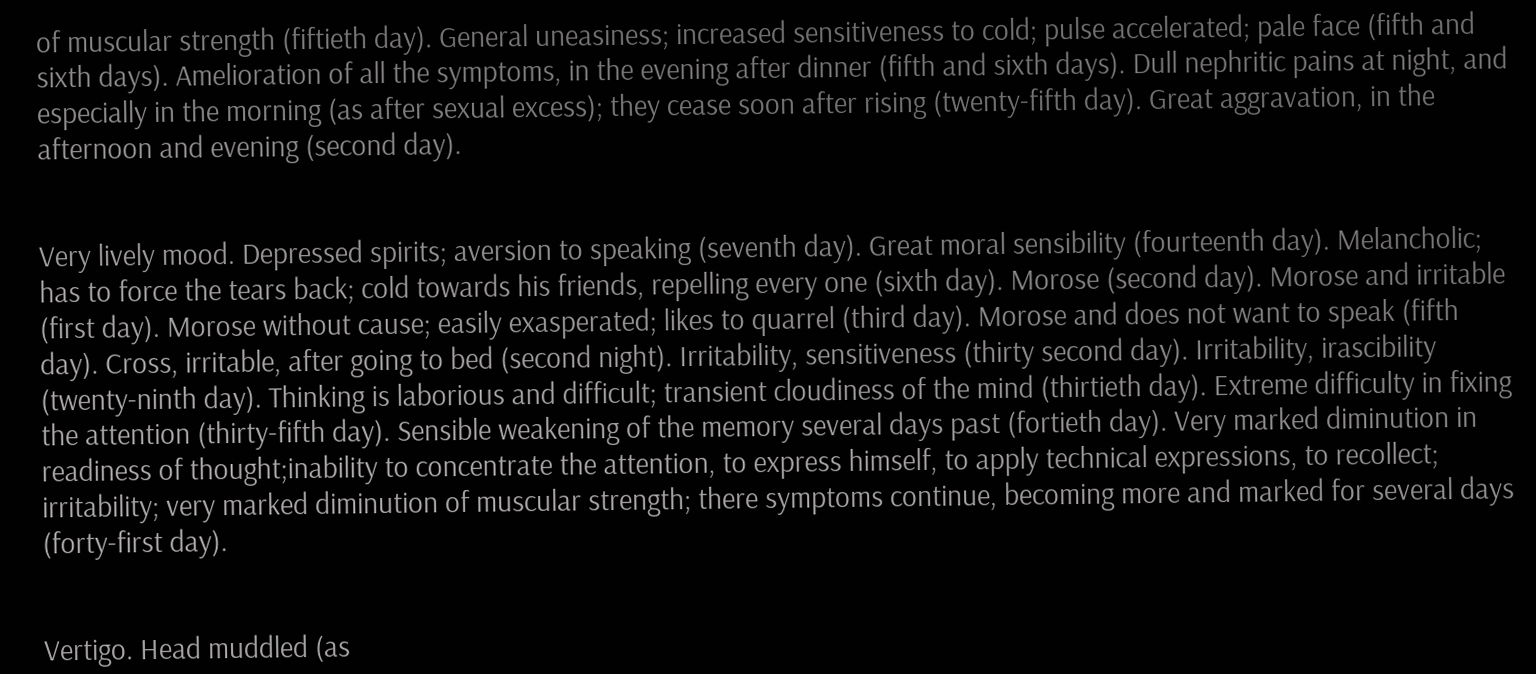of muscular strength (fiftieth day). General uneasiness; increased sensitiveness to cold; pulse accelerated; pale face (fifth and sixth days). Amelioration of all the symptoms, in the evening after dinner (fifth and sixth days). Dull nephritic pains at night, and especially in the morning (as after sexual excess); they cease soon after rising (twenty-fifth day). Great aggravation, in the afternoon and evening (second day).


Very lively mood. Depressed spirits; aversion to speaking (seventh day). Great moral sensibility (fourteenth day). Melancholic; has to force the tears back; cold towards his friends, repelling every one (sixth day). Morose (second day). Morose and irritable (first day). Morose without cause; easily exasperated; likes to quarrel (third day). Morose and does not want to speak (fifth day). Cross, irritable, after going to bed (second night). Irritability, sensitiveness (thirty second day). Irritability, irascibility (twenty-ninth day). Thinking is laborious and difficult; transient cloudiness of the mind (thirtieth day). Extreme difficulty in fixing the attention (thirty-fifth day). Sensible weakening of the memory several days past (fortieth day). Very marked diminution in readiness of thought;inability to concentrate the attention, to express himself, to apply technical expressions, to recollect; irritability; very marked diminution of muscular strength; there symptoms continue, becoming more and marked for several days (forty-first day).


Vertigo. Head muddled (as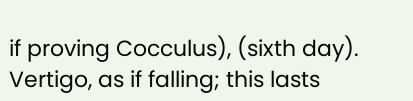if proving Cocculus), (sixth day). Vertigo, as if falling; this lasts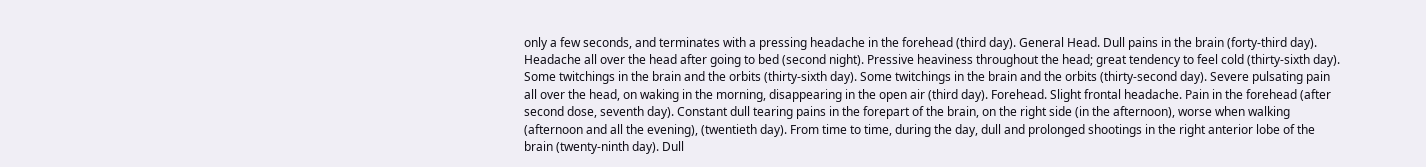only a few seconds, and terminates with a pressing headache in the forehead (third day). General Head. Dull pains in the brain (forty-third day). Headache all over the head after going to bed (second night). Pressive heaviness throughout the head; great tendency to feel cold (thirty-sixth day). Some twitchings in the brain and the orbits (thirty-sixth day). Some twitchings in the brain and the orbits (thirty-second day). Severe pulsating pain all over the head, on waking in the morning, disappearing in the open air (third day). Forehead. Slight frontal headache. Pain in the forehead (after second dose, seventh day). Constant dull tearing pains in the forepart of the brain, on the right side (in the afternoon), worse when walking (afternoon and all the evening), (twentieth day). From time to time, during the day, dull and prolonged shootings in the right anterior lobe of the brain (twenty-ninth day). Dull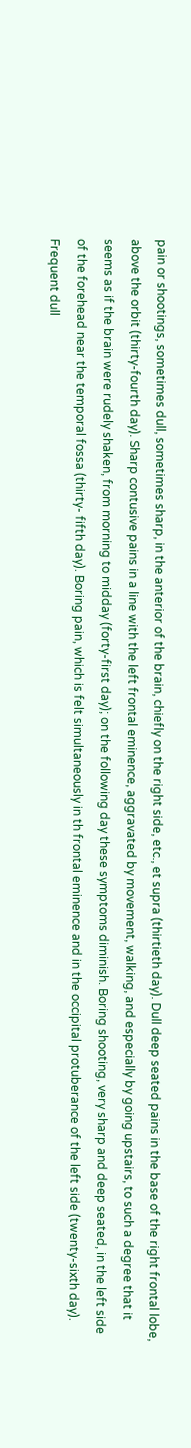pain or shootings, sometimes dull, sometimes sharp, in the anterior of the brain, chiefly on the right side, etc., et supra (thirtieth day). Dull deep seated pains in the base of the right frontal lobe, above the orbit (thirty-fourth day). Sharp contusive pains in a line with the left frontal eminence, aggravated by movement, walking, and especially by going upstairs, to such a degree that it seems as if the brain were rudely shaken, from morning to midday (forty-first day); on the following day these symptoms diminish. Boring shooting, very sharp and deep seated, in the left side of the forehead near the temporal fossa (thirty- fifth day). Boring pain, which is felt simultaneously in th frontal eminence and in the occipital protuberance of the left side (twenty-sixth day). Frequent dull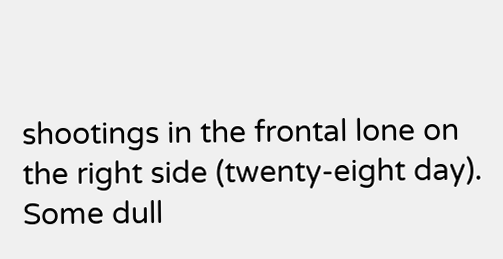shootings in the frontal lone on the right side (twenty-eight day). Some dull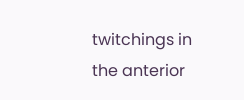twitchings in the anterior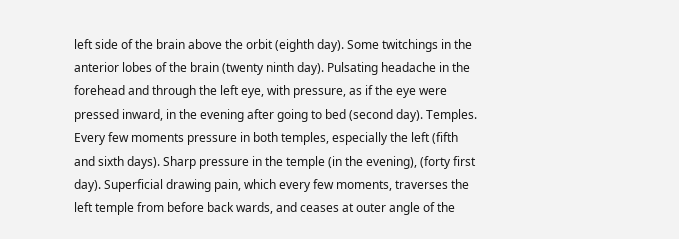left side of the brain above the orbit (eighth day). Some twitchings in the anterior lobes of the brain (twenty ninth day). Pulsating headache in the forehead and through the left eye, with pressure, as if the eye were pressed inward, in the evening after going to bed (second day). Temples. Every few moments pressure in both temples, especially the left (fifth and sixth days). Sharp pressure in the temple (in the evening), (forty first day). Superficial drawing pain, which every few moments, traverses the left temple from before back wards, and ceases at outer angle of the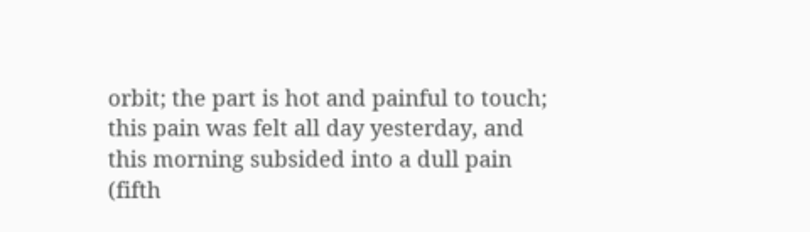orbit; the part is hot and painful to touch; this pain was felt all day yesterday, and this morning subsided into a dull pain (fifth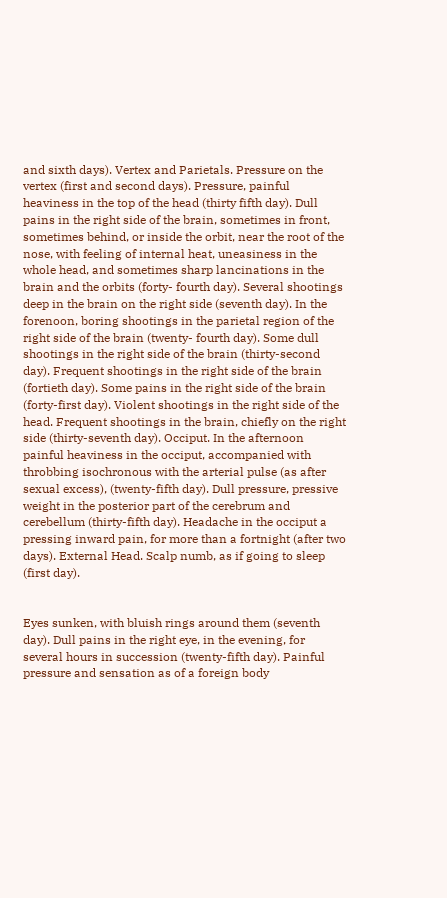and sixth days). Vertex and Parietals. Pressure on the vertex (first and second days). Pressure, painful heaviness in the top of the head (thirty fifth day). Dull pains in the right side of the brain, sometimes in front, sometimes behind, or inside the orbit, near the root of the nose, with feeling of internal heat, uneasiness in the whole head, and sometimes sharp lancinations in the brain and the orbits (forty- fourth day). Several shootings deep in the brain on the right side (seventh day). In the forenoon, boring shootings in the parietal region of the right side of the brain (twenty- fourth day). Some dull shootings in the right side of the brain (thirty-second day). Frequent shootings in the right side of the brain (fortieth day). Some pains in the right side of the brain (forty-first day). Violent shootings in the right side of the head. Frequent shootings in the brain, chiefly on the right side (thirty-seventh day). Occiput. In the afternoon painful heaviness in the occiput, accompanied with throbbing isochronous with the arterial pulse (as after sexual excess), (twenty-fifth day). Dull pressure, pressive weight in the posterior part of the cerebrum and cerebellum (thirty-fifth day). Headache in the occiput a pressing inward pain, for more than a fortnight (after two days). External Head. Scalp numb, as if going to sleep (first day).


Eyes sunken, with bluish rings around them (seventh day). Dull pains in the right eye, in the evening, for several hours in succession (twenty-fifth day). Painful pressure and sensation as of a foreign body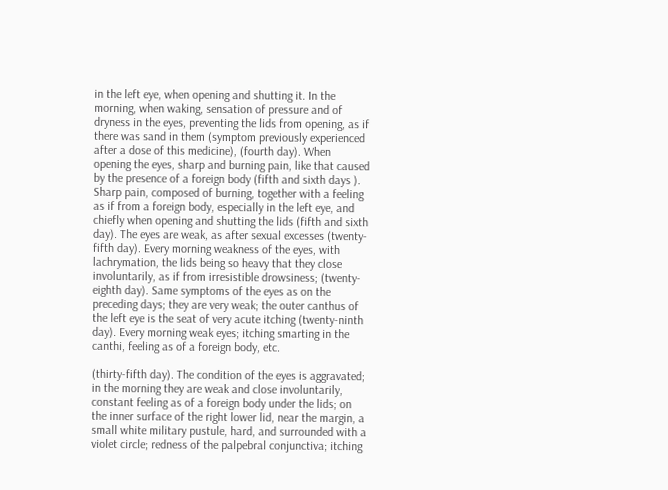in the left eye, when opening and shutting it. In the morning, when waking, sensation of pressure and of dryness in the eyes, preventing the lids from opening, as if there was sand in them (symptom previously experienced after a dose of this medicine), (fourth day). When opening the eyes, sharp and burning pain, like that caused by the presence of a foreign body (fifth and sixth days ). Sharp pain, composed of burning, together with a feeling as if from a foreign body, especially in the left eye, and chiefly when opening and shutting the lids (fifth and sixth day). The eyes are weak, as after sexual excesses (twenty-fifth day). Every morning weakness of the eyes, with lachrymation, the lids being so heavy that they close involuntarily, as if from irresistible drowsiness; (twenty-eighth day). Same symptoms of the eyes as on the preceding days; they are very weak; the outer canthus of the left eye is the seat of very acute itching (twenty-ninth day). Every morning weak eyes; itching smarting in the canthi, feeling as of a foreign body, etc.

(thirty-fifth day). The condition of the eyes is aggravated; in the morning they are weak and close involuntarily, constant feeling as of a foreign body under the lids; on the inner surface of the right lower lid, near the margin, a small white military pustule, hard, and surrounded with a violet circle; redness of the palpebral conjunctiva; itching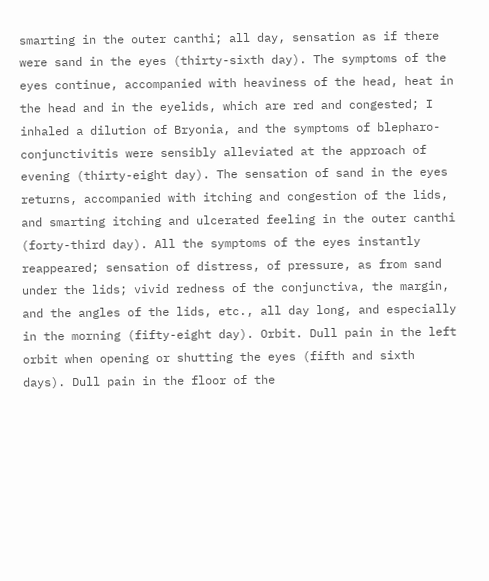smarting in the outer canthi; all day, sensation as if there were sand in the eyes (thirty-sixth day). The symptoms of the eyes continue, accompanied with heaviness of the head, heat in the head and in the eyelids, which are red and congested; I inhaled a dilution of Bryonia, and the symptoms of blepharo-conjunctivitis were sensibly alleviated at the approach of evening (thirty-eight day). The sensation of sand in the eyes returns, accompanied with itching and congestion of the lids, and smarting itching and ulcerated feeling in the outer canthi (forty-third day). All the symptoms of the eyes instantly reappeared; sensation of distress, of pressure, as from sand under the lids; vivid redness of the conjunctiva, the margin, and the angles of the lids, etc., all day long, and especially in the morning (fifty-eight day). Orbit. Dull pain in the left orbit when opening or shutting the eyes (fifth and sixth days). Dull pain in the floor of the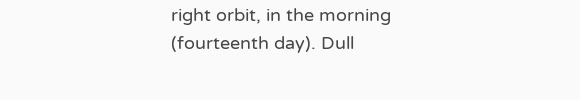right orbit, in the morning (fourteenth day). Dull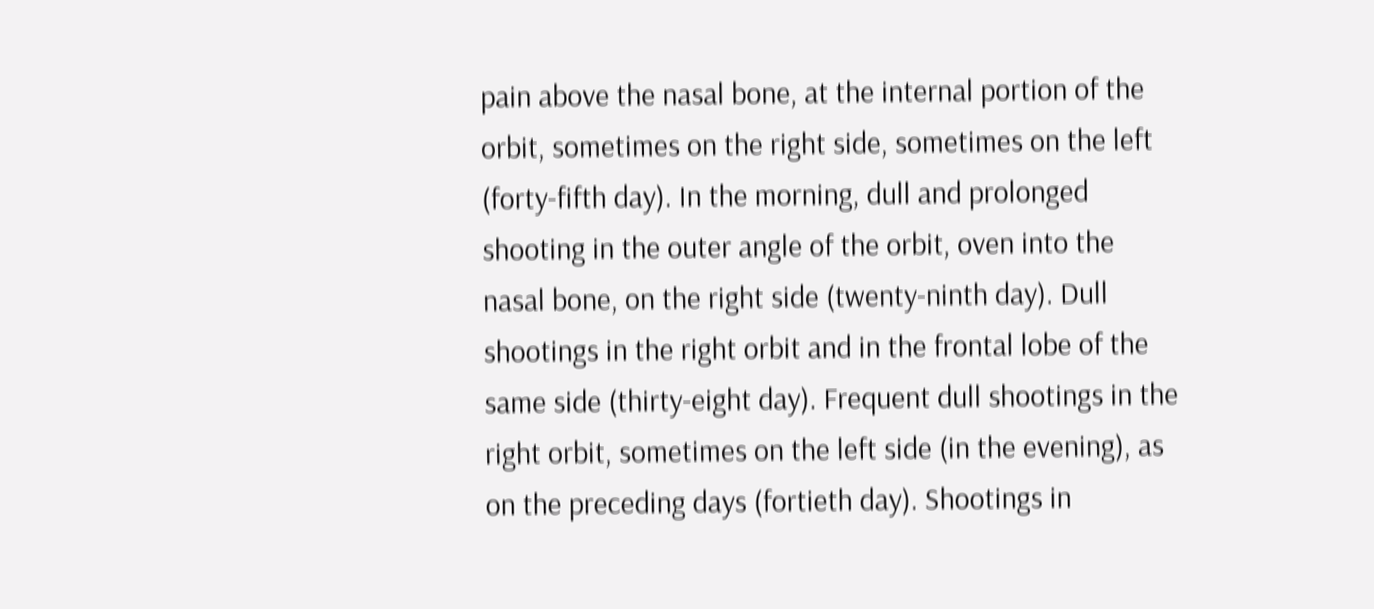pain above the nasal bone, at the internal portion of the orbit, sometimes on the right side, sometimes on the left (forty-fifth day). In the morning, dull and prolonged shooting in the outer angle of the orbit, oven into the nasal bone, on the right side (twenty-ninth day). Dull shootings in the right orbit and in the frontal lobe of the same side (thirty-eight day). Frequent dull shootings in the right orbit, sometimes on the left side (in the evening), as on the preceding days (fortieth day). Shootings in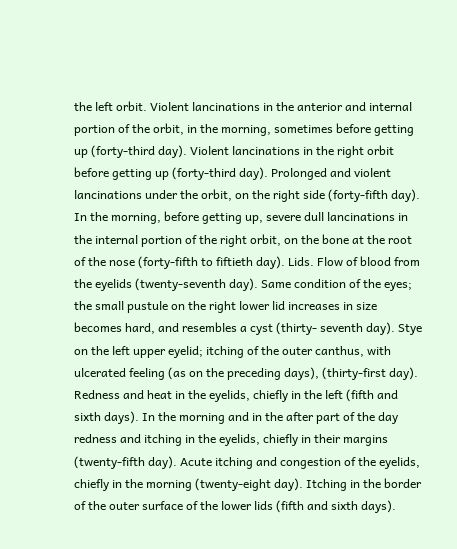the left orbit. Violent lancinations in the anterior and internal portion of the orbit, in the morning, sometimes before getting up (forty-third day). Violent lancinations in the right orbit before getting up (forty-third day). Prolonged and violent lancinations under the orbit, on the right side (forty-fifth day). In the morning, before getting up, severe dull lancinations in the internal portion of the right orbit, on the bone at the root of the nose (forty-fifth to fiftieth day). Lids. Flow of blood from the eyelids (twenty-seventh day). Same condition of the eyes; the small pustule on the right lower lid increases in size becomes hard, and resembles a cyst (thirty- seventh day). Stye on the left upper eyelid; itching of the outer canthus, with ulcerated feeling (as on the preceding days), (thirty-first day). Redness and heat in the eyelids, chiefly in the left (fifth and sixth days). In the morning and in the after part of the day redness and itching in the eyelids, chiefly in their margins (twenty-fifth day). Acute itching and congestion of the eyelids, chiefly in the morning (twenty-eight day). Itching in the border of the outer surface of the lower lids (fifth and sixth days).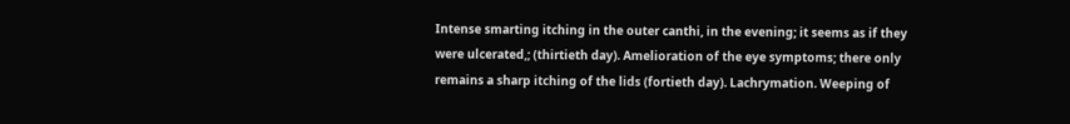Intense smarting itching in the outer canthi, in the evening; it seems as if they were ulcerated,; (thirtieth day). Amelioration of the eye symptoms; there only remains a sharp itching of the lids (fortieth day). Lachrymation. Weeping of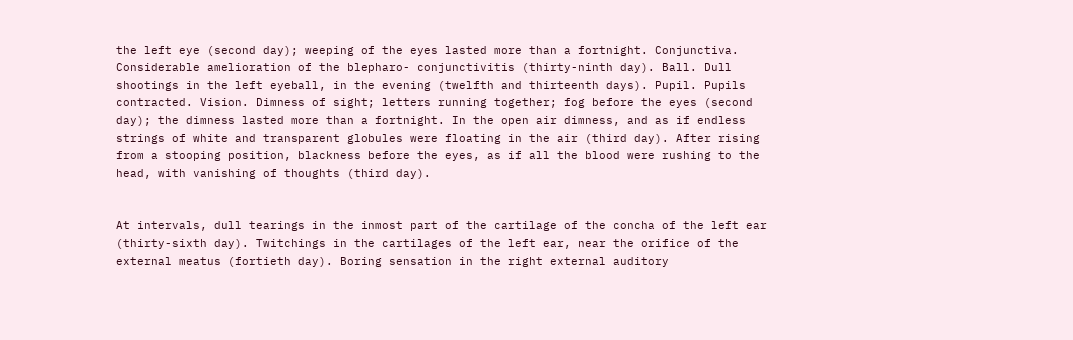the left eye (second day); weeping of the eyes lasted more than a fortnight. Conjunctiva. Considerable amelioration of the blepharo- conjunctivitis (thirty-ninth day). Ball. Dull shootings in the left eyeball, in the evening (twelfth and thirteenth days). Pupil. Pupils contracted. Vision. Dimness of sight; letters running together; fog before the eyes (second day); the dimness lasted more than a fortnight. In the open air dimness, and as if endless strings of white and transparent globules were floating in the air (third day). After rising from a stooping position, blackness before the eyes, as if all the blood were rushing to the head, with vanishing of thoughts (third day).


At intervals, dull tearings in the inmost part of the cartilage of the concha of the left ear (thirty-sixth day). Twitchings in the cartilages of the left ear, near the orifice of the external meatus (fortieth day). Boring sensation in the right external auditory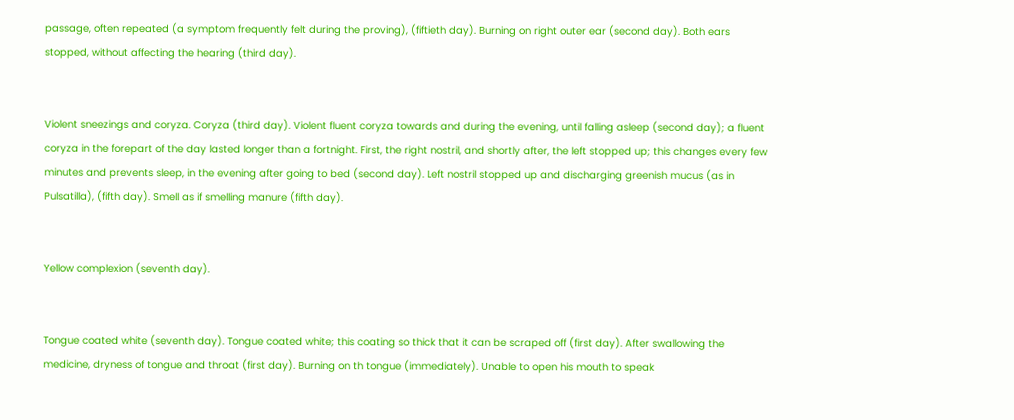passage, often repeated (a symptom frequently felt during the proving), (fiftieth day). Burning on right outer ear (second day). Both ears stopped, without affecting the hearing (third day).


Violent sneezings and coryza. Coryza (third day). Violent fluent coryza towards and during the evening, until falling asleep (second day); a fluent coryza in the forepart of the day lasted longer than a fortnight. First, the right nostril, and shortly after, the left stopped up; this changes every few minutes and prevents sleep, in the evening after going to bed (second day). Left nostril stopped up and discharging greenish mucus (as in Pulsatilla), (fifth day). Smell as if smelling manure (fifth day).


Yellow complexion (seventh day).


Tongue coated white (seventh day). Tongue coated white; this coating so thick that it can be scraped off (first day). After swallowing the medicine, dryness of tongue and throat (first day). Burning on th tongue (immediately). Unable to open his mouth to speak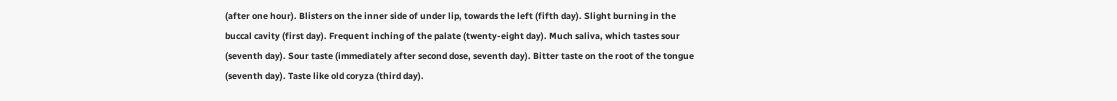(after one hour). Blisters on the inner side of under lip, towards the left (fifth day). Slight burning in the buccal cavity (first day). Frequent inching of the palate (twenty-eight day). Much saliva, which tastes sour (seventh day). Sour taste (immediately after second dose, seventh day). Bitter taste on the root of the tongue (seventh day). Taste like old coryza (third day).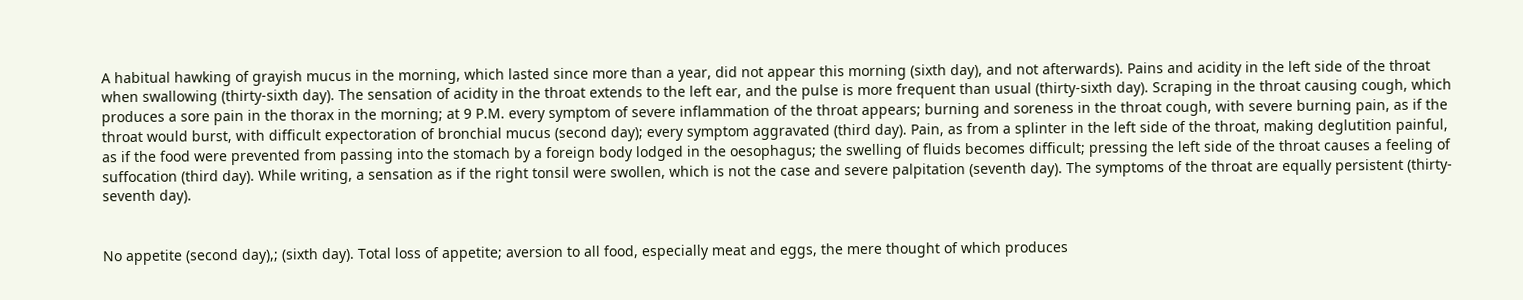A habitual hawking of grayish mucus in the morning, which lasted since more than a year, did not appear this morning (sixth day), and not afterwards). Pains and acidity in the left side of the throat when swallowing (thirty-sixth day). The sensation of acidity in the throat extends to the left ear, and the pulse is more frequent than usual (thirty-sixth day). Scraping in the throat causing cough, which produces a sore pain in the thorax in the morning; at 9 P.M. every symptom of severe inflammation of the throat appears; burning and soreness in the throat cough, with severe burning pain, as if the throat would burst, with difficult expectoration of bronchial mucus (second day); every symptom aggravated (third day). Pain, as from a splinter in the left side of the throat, making deglutition painful, as if the food were prevented from passing into the stomach by a foreign body lodged in the oesophagus; the swelling of fluids becomes difficult; pressing the left side of the throat causes a feeling of suffocation (third day). While writing, a sensation as if the right tonsil were swollen, which is not the case and severe palpitation (seventh day). The symptoms of the throat are equally persistent (thirty-seventh day).


No appetite (second day),; (sixth day). Total loss of appetite; aversion to all food, especially meat and eggs, the mere thought of which produces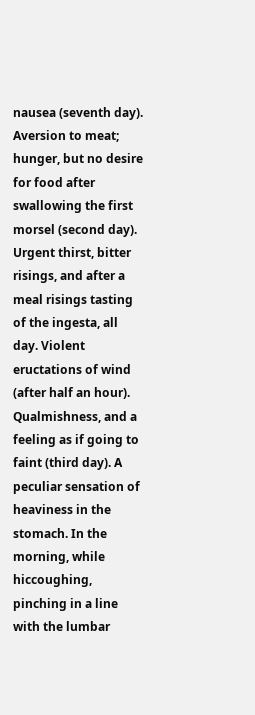nausea (seventh day). Aversion to meat; hunger, but no desire for food after swallowing the first morsel (second day). Urgent thirst, bitter risings, and after a meal risings tasting of the ingesta, all day. Violent eructations of wind (after half an hour). Qualmishness, and a feeling as if going to faint (third day). A peculiar sensation of heaviness in the stomach. In the morning, while hiccoughing, pinching in a line with the lumbar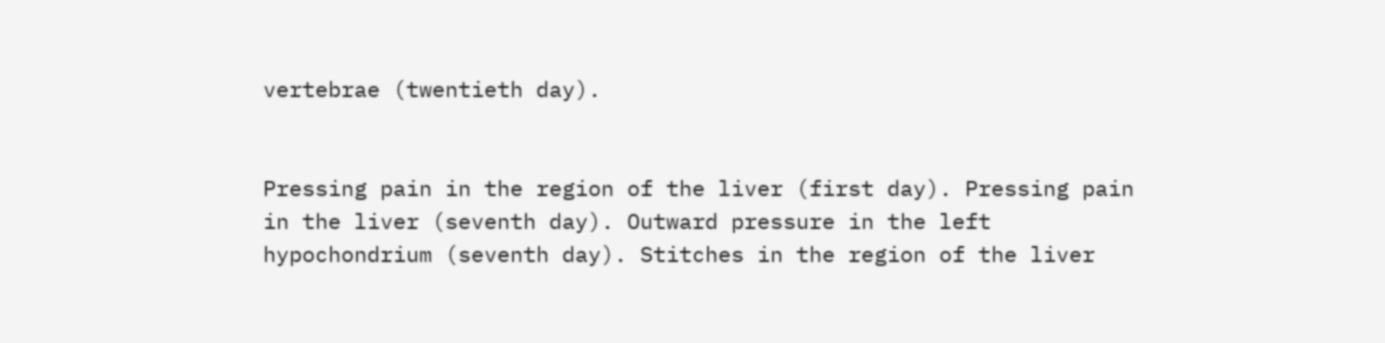vertebrae (twentieth day).


Pressing pain in the region of the liver (first day). Pressing pain in the liver (seventh day). Outward pressure in the left hypochondrium (seventh day). Stitches in the region of the liver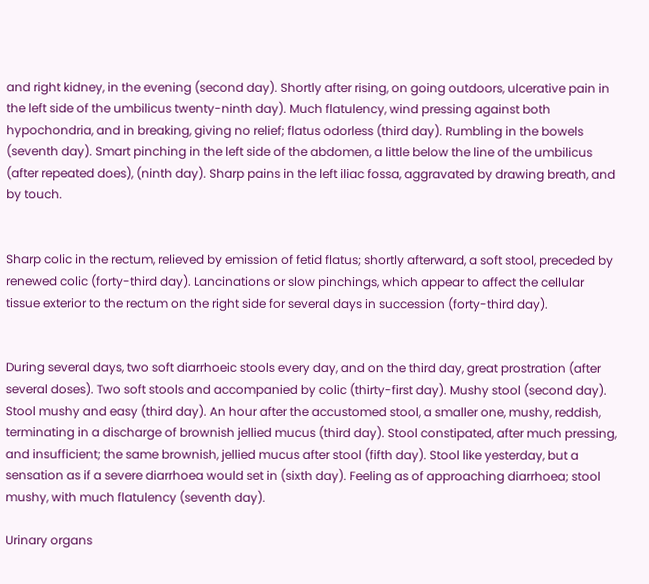and right kidney, in the evening (second day). Shortly after rising, on going outdoors, ulcerative pain in the left side of the umbilicus twenty-ninth day). Much flatulency, wind pressing against both hypochondria, and in breaking, giving no relief; flatus odorless (third day). Rumbling in the bowels (seventh day). Smart pinching in the left side of the abdomen, a little below the line of the umbilicus (after repeated does), (ninth day). Sharp pains in the left iliac fossa, aggravated by drawing breath, and by touch.


Sharp colic in the rectum, relieved by emission of fetid flatus; shortly afterward, a soft stool, preceded by renewed colic (forty-third day). Lancinations or slow pinchings, which appear to affect the cellular tissue exterior to the rectum on the right side for several days in succession (forty-third day).


During several days, two soft diarrhoeic stools every day, and on the third day, great prostration (after several doses). Two soft stools and accompanied by colic (thirty-first day). Mushy stool (second day). Stool mushy and easy (third day). An hour after the accustomed stool, a smaller one, mushy, reddish, terminating in a discharge of brownish jellied mucus (third day). Stool constipated, after much pressing, and insufficient; the same brownish, jellied mucus after stool (fifth day). Stool like yesterday, but a sensation as if a severe diarrhoea would set in (sixth day). Feeling as of approaching diarrhoea; stool mushy, with much flatulency (seventh day).

Urinary organs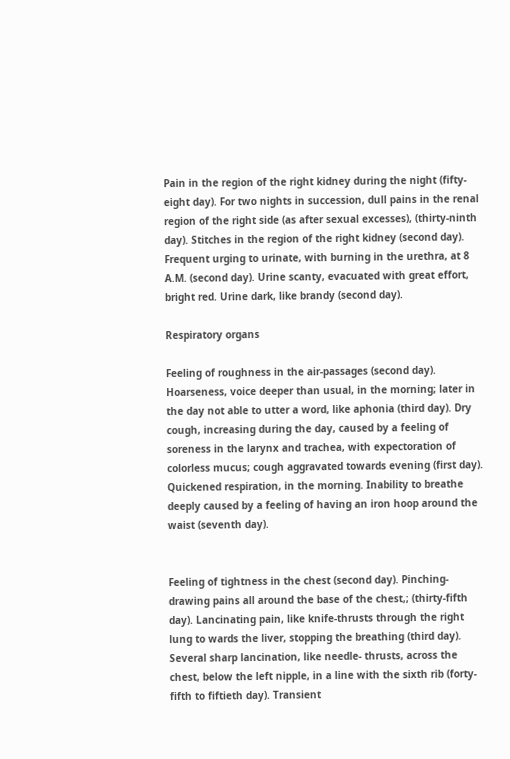Pain in the region of the right kidney during the night (fifty-eight day). For two nights in succession, dull pains in the renal region of the right side (as after sexual excesses), (thirty-ninth day). Stitches in the region of the right kidney (second day). Frequent urging to urinate, with burning in the urethra, at 8 A.M. (second day). Urine scanty, evacuated with great effort, bright red. Urine dark, like brandy (second day).

Respiratory organs

Feeling of roughness in the air-passages (second day). Hoarseness, voice deeper than usual, in the morning; later in the day not able to utter a word, like aphonia (third day). Dry cough, increasing during the day, caused by a feeling of soreness in the larynx and trachea, with expectoration of colorless mucus; cough aggravated towards evening (first day). Quickened respiration, in the morning. Inability to breathe deeply caused by a feeling of having an iron hoop around the waist (seventh day).


Feeling of tightness in the chest (second day). Pinching-drawing pains all around the base of the chest,; (thirty-fifth day). Lancinating pain, like knife-thrusts through the right lung to wards the liver, stopping the breathing (third day). Several sharp lancination, like needle- thrusts, across the chest, below the left nipple, in a line with the sixth rib (forty-fifth to fiftieth day). Transient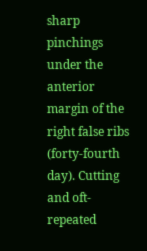sharp pinchings under the anterior margin of the right false ribs (forty-fourth day). Cutting and oft-repeated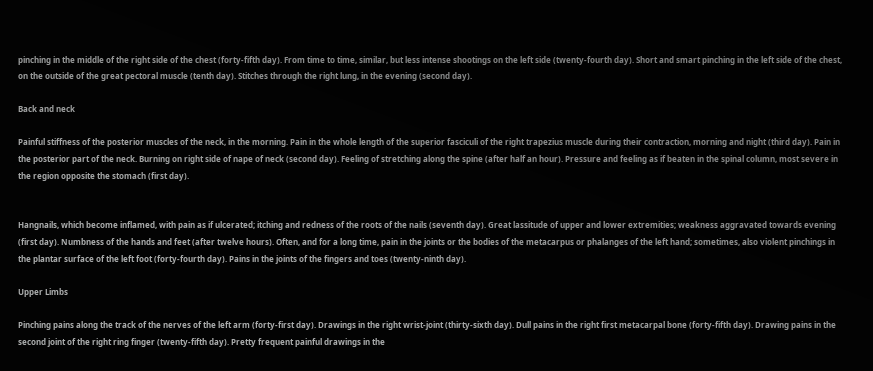pinching in the middle of the right side of the chest (forty-fifth day). From time to time, similar, but less intense shootings on the left side (twenty-fourth day). Short and smart pinching in the left side of the chest, on the outside of the great pectoral muscle (tenth day). Stitches through the right lung, in the evening (second day).

Back and neck

Painful stiffness of the posterior muscles of the neck, in the morning. Pain in the whole length of the superior fasciculi of the right trapezius muscle during their contraction, morning and night (third day). Pain in the posterior part of the neck. Burning on right side of nape of neck (second day). Feeling of stretching along the spine (after half an hour). Pressure and feeling as if beaten in the spinal column, most severe in the region opposite the stomach (first day).


Hangnails, which become inflamed, with pain as if ulcerated; itching and redness of the roots of the nails (seventh day). Great lassitude of upper and lower extremities; weakness aggravated towards evening (first day). Numbness of the hands and feet (after twelve hours). Often, and for a long time, pain in the joints or the bodies of the metacarpus or phalanges of the left hand; sometimes, also violent pinchings in the plantar surface of the left foot (forty-fourth day). Pains in the joints of the fingers and toes (twenty-ninth day).

Upper Limbs

Pinching pains along the track of the nerves of the left arm (forty-first day). Drawings in the right wrist-joint (thirty-sixth day). Dull pains in the right first metacarpal bone (forty-fifth day). Drawing pains in the second joint of the right ring finger (twenty-fifth day). Pretty frequent painful drawings in the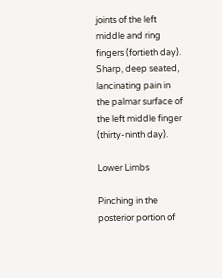joints of the left middle and ring fingers (fortieth day). Sharp, deep seated, lancinating pain in the palmar surface of the left middle finger (thirty-ninth day).

Lower Limbs

Pinching in the posterior portion of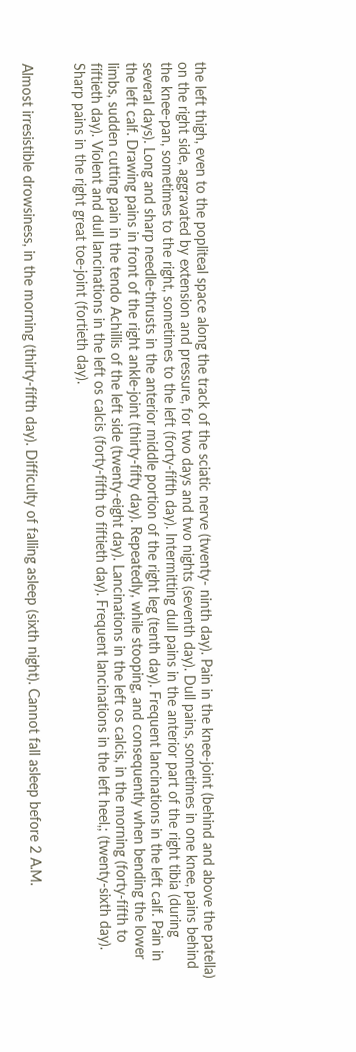the left thigh, even to the popliteal space along the track of the sciatic nerve (twenty- ninth day). Pain in the knee-joint (behind and above the patella) on the right side, aggravated by extension and pressure, for two days and two nights (seventh day). Dull pains, sometimes in one knee, pains behind the knee-pan, sometimes to the right, sometimes to the left (forty-fifth day). Intermitting dull pains in the anterior part of the right tibia (during several days). Long and sharp needle-thrusts in the anterior middle portion of the right leg (tenth day). Frequent lancinations in the left calf. Pain in the left calf. Drawing pains in front of the right ankle-joint (thirty-fifty day). Repeatedly, while stooping, and consequently when bending the lower limbs, sudden cutting pain in the tendo Achillis of the left side (twenty-eight day). Lancinations in the left os calcis, in the morning (forty-fifth to fiftieth day). Violent and dull lancinations in the left os calcis (forty-fifth to fiftieth day). Frequent lancinations in the left heel,; (twenty-sixth day). Sharp pains in the right great toe-joint (fortieth day).


Almost irresistible drowsiness, in the morning (thirty-fifth day). Difficulty of falling asleep (sixth night). Cannot fall asleep before 2 A.M.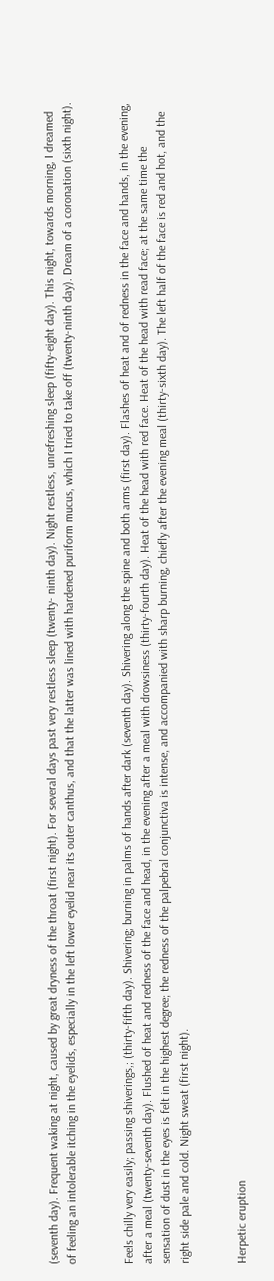(seventh day). Frequent waking at night, caused by great dryness of the throat (first night). For several days past very restless sleep (twenty- ninth day). Night restless, unrefreshing sleep (fifty-eight day). This night, towards morning, I dreamed of feeling an intolerable itching in the eyelids, especially in the left lower eyelid near its outer canthus, and that the latter was lined with hardened puriform mucus, which I tried to take off (twenty-ninth day). Dream of a coronation (sixth night).


Feels chilly very easily; passing shiverings,; (thirty-fifth day). Shivering; burning in palms of hands after dark (seventh day). Shivering along the spine and both arms (first day). Flashes of heat and of redness in the face and hands, in the evening, after a meal (twenty-seventh day). Flushed of heat and redness of the face and head, in the evening after a meal with drowsiness (thirty-fourth day). Heat of the head with red face. Heat of the head with read face; at the same time the sensation of dust in the eyes is felt in the highest degree; the redness of the palpebral conjunctiva is intense, and accompanied with sharp burning, chiefly after the evening meal (thirty-sixth day). The left half of the face is red and hot, and the right side pale and cold. Night sweat (first night).


Herpetic eruption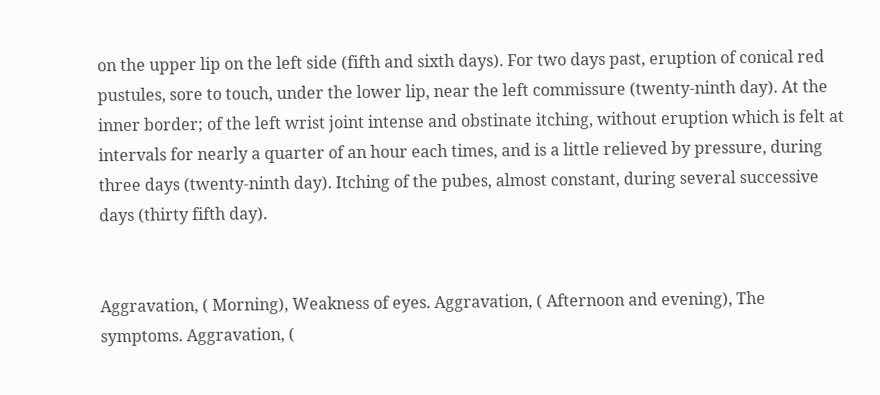on the upper lip on the left side (fifth and sixth days). For two days past, eruption of conical red pustules, sore to touch, under the lower lip, near the left commissure (twenty-ninth day). At the inner border; of the left wrist joint intense and obstinate itching, without eruption which is felt at intervals for nearly a quarter of an hour each times, and is a little relieved by pressure, during three days (twenty-ninth day). Itching of the pubes, almost constant, during several successive days (thirty fifth day).


Aggravation, ( Morning), Weakness of eyes. Aggravation, ( Afternoon and evening), The symptoms. Aggravation, (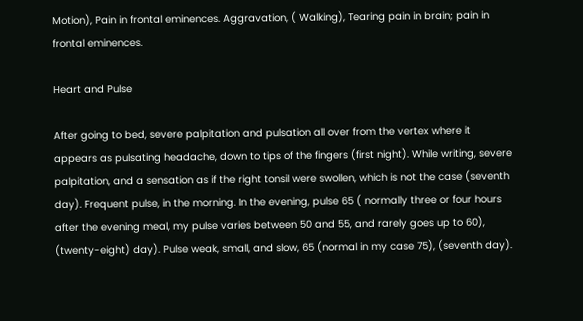Motion), Pain in frontal eminences. Aggravation, ( Walking), Tearing pain in brain; pain in frontal eminences.

Heart and Pulse

After going to bed, severe palpitation and pulsation all over from the vertex where it appears as pulsating headache, down to tips of the fingers (first night). While writing, severe palpitation, and a sensation as if the right tonsil were swollen, which is not the case (seventh day). Frequent pulse, in the morning. In the evening, pulse 65 ( normally three or four hours after the evening meal, my pulse varies between 50 and 55, and rarely goes up to 60), (twenty-eight) day). Pulse weak, small, and slow, 65 (normal in my case 75), (seventh day).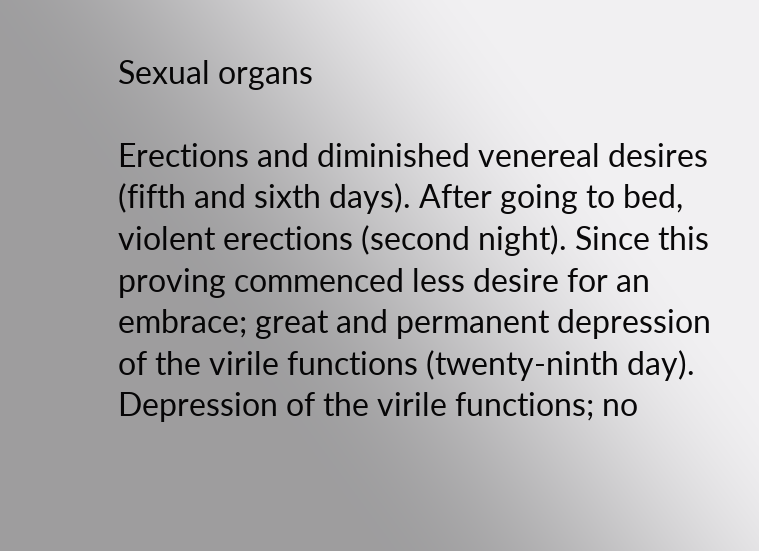Sexual organs

Erections and diminished venereal desires (fifth and sixth days). After going to bed, violent erections (second night). Since this proving commenced less desire for an embrace; great and permanent depression of the virile functions (twenty-ninth day). Depression of the virile functions; no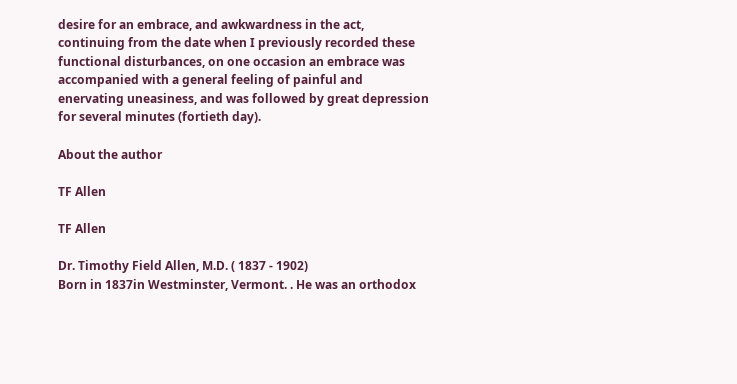desire for an embrace, and awkwardness in the act, continuing from the date when I previously recorded these functional disturbances, on one occasion an embrace was accompanied with a general feeling of painful and enervating uneasiness, and was followed by great depression for several minutes (fortieth day).

About the author

TF Allen

TF Allen

Dr. Timothy Field Allen, M.D. ( 1837 - 1902)
Born in 1837in Westminster, Vermont. . He was an orthodox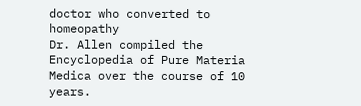doctor who converted to homeopathy
Dr. Allen compiled the Encyclopedia of Pure Materia Medica over the course of 10 years.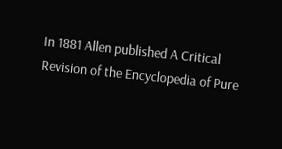In 1881 Allen published A Critical Revision of the Encyclopedia of Pure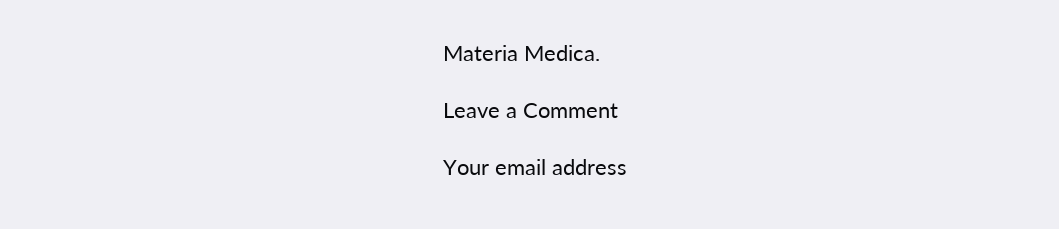Materia Medica.

Leave a Comment

Your email address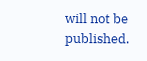will not be published.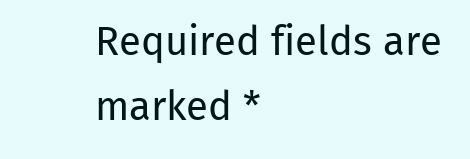Required fields are marked *